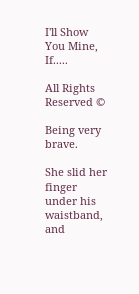I'll Show You Mine, If.....

All Rights Reserved ©

Being very brave.

She slid her finger under his waistband, and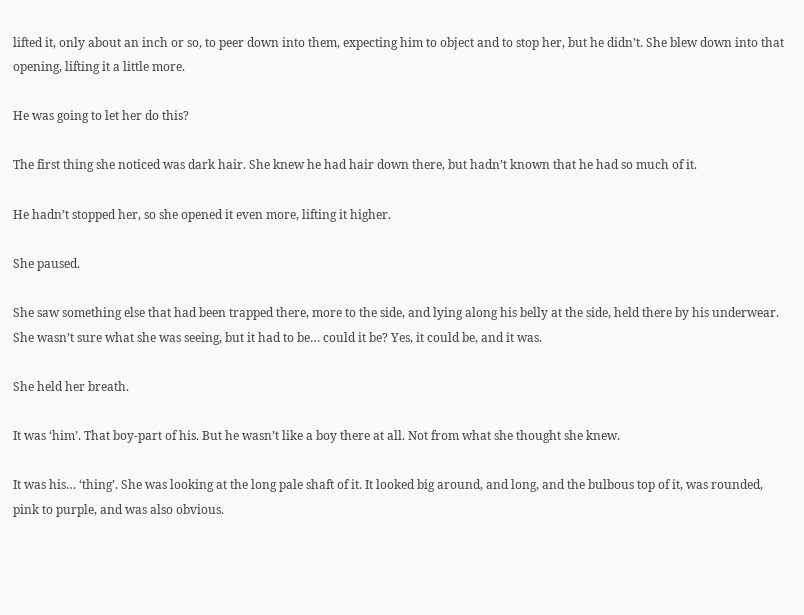lifted it, only about an inch or so, to peer down into them, expecting him to object and to stop her, but he didn’t. She blew down into that opening, lifting it a little more.

He was going to let her do this?

The first thing she noticed was dark hair. She knew he had hair down there, but hadn’t known that he had so much of it.

He hadn’t stopped her, so she opened it even more, lifting it higher.

She paused.

She saw something else that had been trapped there, more to the side, and lying along his belly at the side, held there by his underwear. She wasn’t sure what she was seeing, but it had to be… could it be? Yes, it could be, and it was.

She held her breath.

It was ‘him’. That boy-part of his. But he wasn’t like a boy there at all. Not from what she thought she knew.

It was his… ‘thing’. She was looking at the long pale shaft of it. It looked big around, and long, and the bulbous top of it, was rounded, pink to purple, and was also obvious.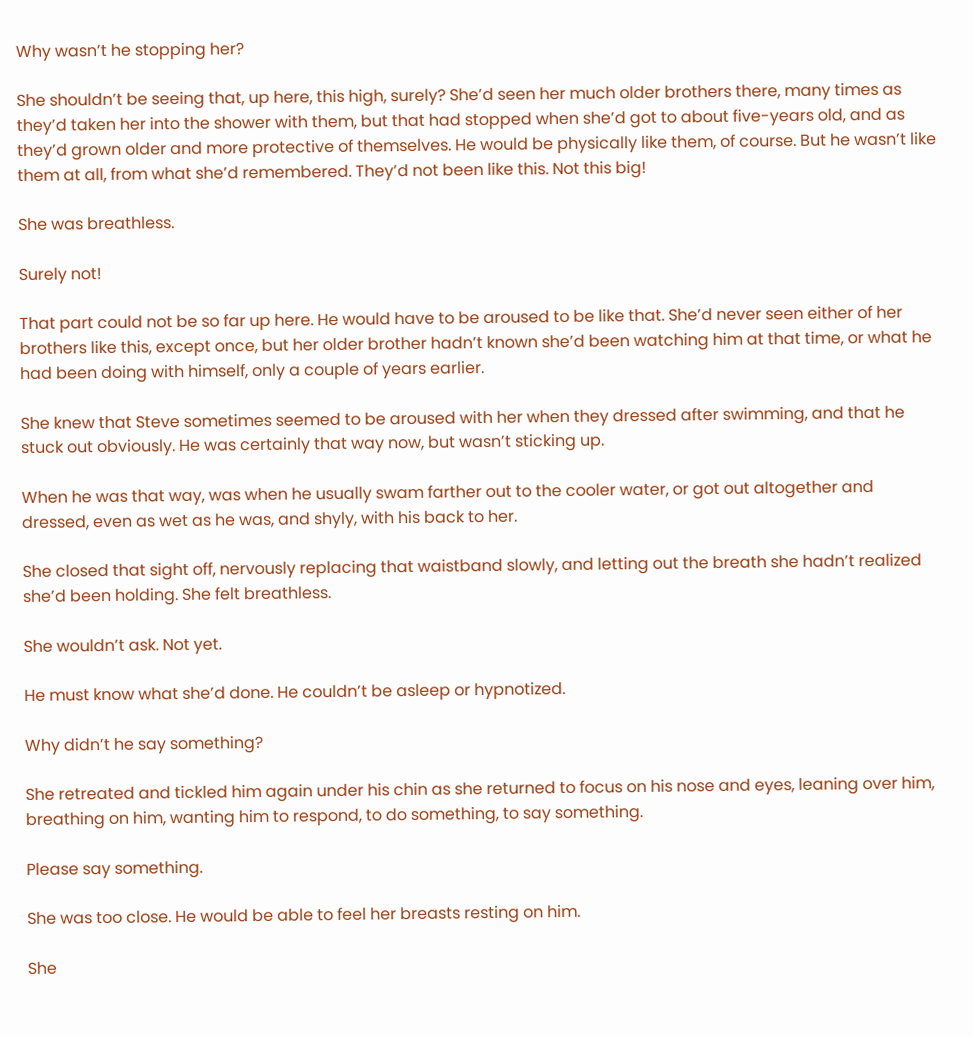Why wasn’t he stopping her?

She shouldn’t be seeing that, up here, this high, surely? She’d seen her much older brothers there, many times as they’d taken her into the shower with them, but that had stopped when she’d got to about five-years old, and as they’d grown older and more protective of themselves. He would be physically like them, of course. But he wasn’t like them at all, from what she’d remembered. They’d not been like this. Not this big!

She was breathless.

Surely not!

That part could not be so far up here. He would have to be aroused to be like that. She’d never seen either of her brothers like this, except once, but her older brother hadn’t known she’d been watching him at that time, or what he had been doing with himself, only a couple of years earlier.

She knew that Steve sometimes seemed to be aroused with her when they dressed after swimming, and that he stuck out obviously. He was certainly that way now, but wasn’t sticking up.

When he was that way, was when he usually swam farther out to the cooler water, or got out altogether and dressed, even as wet as he was, and shyly, with his back to her.

She closed that sight off, nervously replacing that waistband slowly, and letting out the breath she hadn’t realized she’d been holding. She felt breathless.

She wouldn’t ask. Not yet.

He must know what she’d done. He couldn’t be asleep or hypnotized.

Why didn’t he say something?

She retreated and tickled him again under his chin as she returned to focus on his nose and eyes, leaning over him, breathing on him, wanting him to respond, to do something, to say something.

Please say something.

She was too close. He would be able to feel her breasts resting on him.

She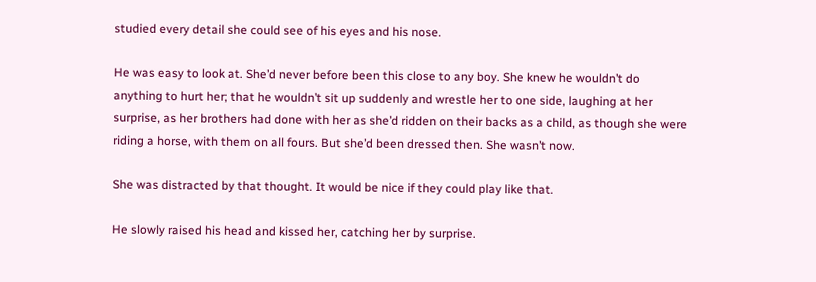studied every detail she could see of his eyes and his nose.

He was easy to look at. She’d never before been this close to any boy. She knew he wouldn’t do anything to hurt her; that he wouldn’t sit up suddenly and wrestle her to one side, laughing at her surprise, as her brothers had done with her as she’d ridden on their backs as a child, as though she were riding a horse, with them on all fours. But she’d been dressed then. She wasn’t now.

She was distracted by that thought. It would be nice if they could play like that.

He slowly raised his head and kissed her, catching her by surprise.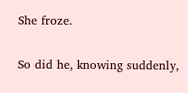She froze.

So did he, knowing suddenly,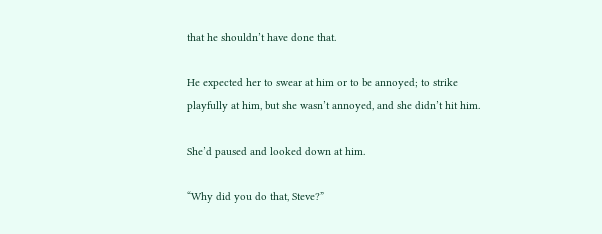that he shouldn’t have done that.

He expected her to swear at him or to be annoyed; to strike playfully at him, but she wasn’t annoyed, and she didn’t hit him.

She’d paused and looked down at him.

“Why did you do that, Steve?”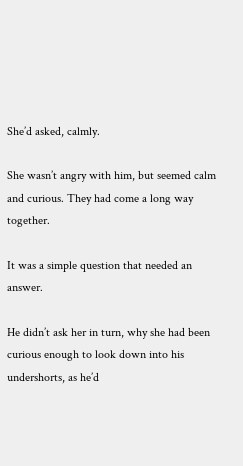She’d asked, calmly.

She wasn’t angry with him, but seemed calm and curious. They had come a long way together.

It was a simple question that needed an answer.

He didn’t ask her in turn, why she had been curious enough to look down into his undershorts, as he’d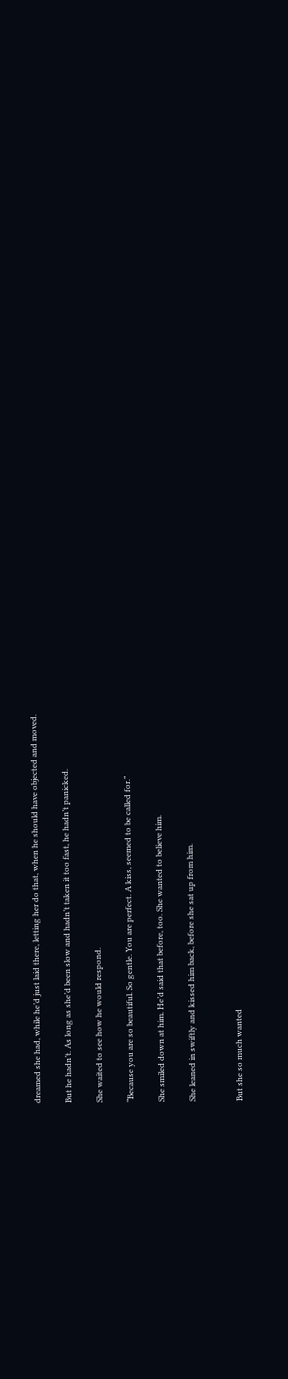dreamed she had, while he’d just laid there, letting her do that, when he should have objected and moved.

But he hadn’t. As long as she’d been slow and hadn’t taken it too fast, he hadn’t panicked.

She waited to see how he would respond.

“Because you are so beautiful. So gentle. You are perfect. A kiss, seemed to be called for.”

She smiled down at him. He’d said that before, too. She wanted to believe him.

She leaned in swiftly and kissed him back, before she sat up from him.


But she so much wanted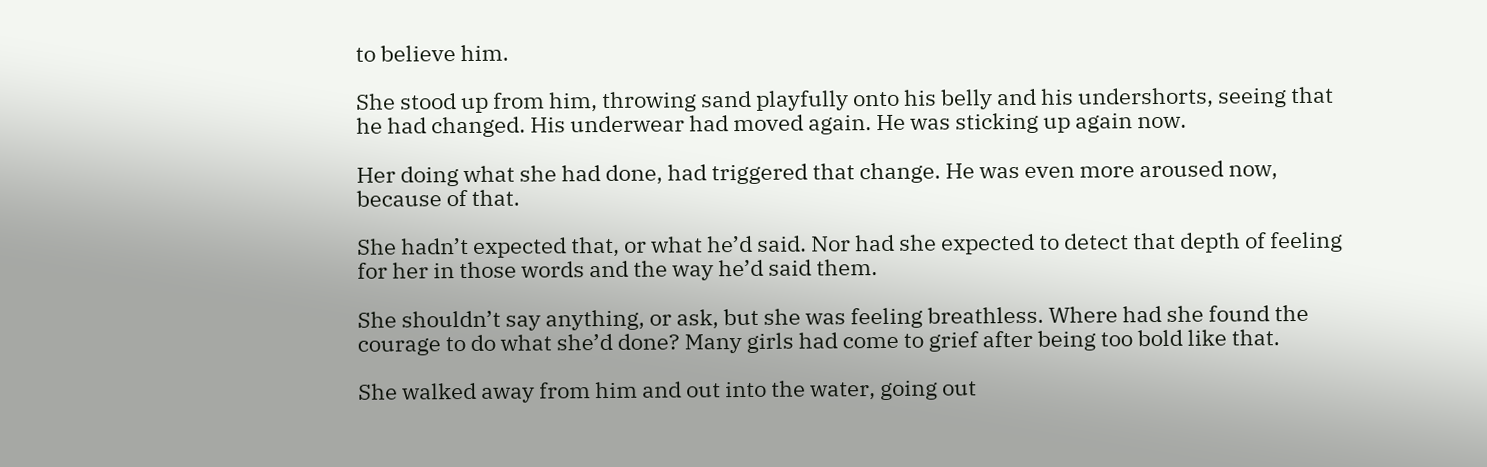to believe him.

She stood up from him, throwing sand playfully onto his belly and his undershorts, seeing that he had changed. His underwear had moved again. He was sticking up again now.

Her doing what she had done, had triggered that change. He was even more aroused now, because of that.

She hadn’t expected that, or what he’d said. Nor had she expected to detect that depth of feeling for her in those words and the way he’d said them.

She shouldn’t say anything, or ask, but she was feeling breathless. Where had she found the courage to do what she’d done? Many girls had come to grief after being too bold like that.

She walked away from him and out into the water, going out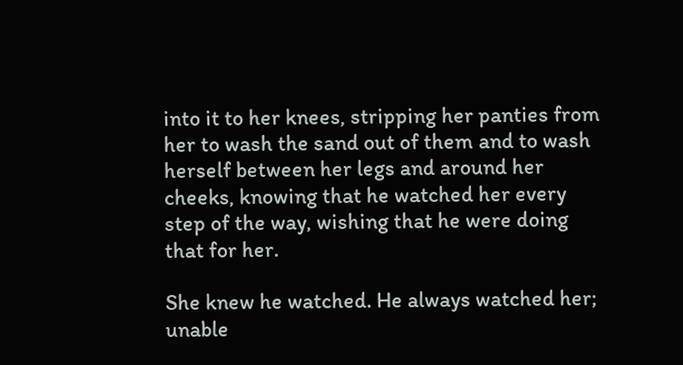into it to her knees, stripping her panties from her to wash the sand out of them and to wash herself between her legs and around her cheeks, knowing that he watched her every step of the way, wishing that he were doing that for her.

She knew he watched. He always watched her; unable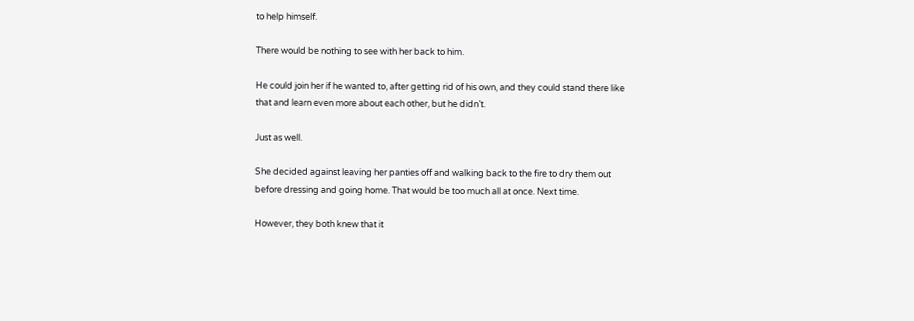to help himself.

There would be nothing to see with her back to him.

He could join her if he wanted to, after getting rid of his own, and they could stand there like that and learn even more about each other, but he didn’t.

Just as well.

She decided against leaving her panties off and walking back to the fire to dry them out before dressing and going home. That would be too much all at once. Next time.

However, they both knew that it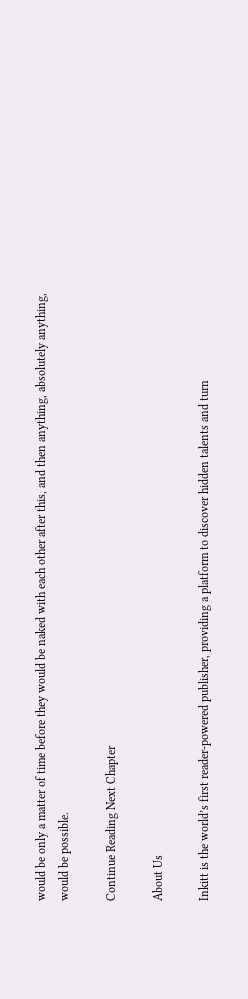would be only a matter of time before they would be naked with each other after this, and then anything, absolutely anything, would be possible.

Continue Reading Next Chapter

About Us

Inkitt is the world’s first reader-powered publisher, providing a platform to discover hidden talents and turn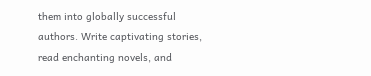them into globally successful authors. Write captivating stories, read enchanting novels, and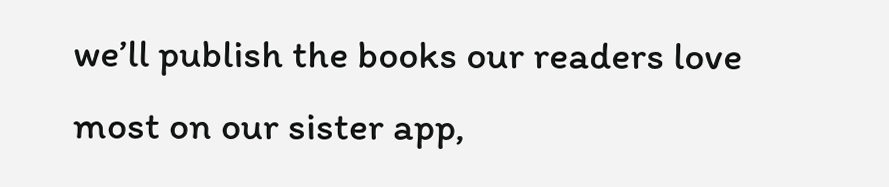we’ll publish the books our readers love most on our sister app,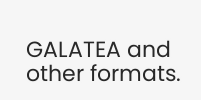GALATEA and other formats.